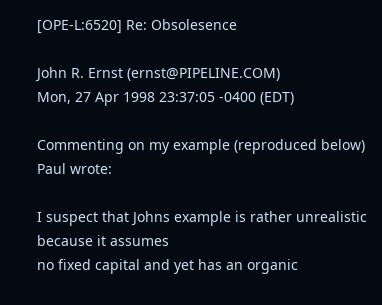[OPE-L:6520] Re: Obsolesence

John R. Ernst (ernst@PIPELINE.COM)
Mon, 27 Apr 1998 23:37:05 -0400 (EDT)

Commenting on my example (reproduced below) Paul wrote:

I suspect that Johns example is rather unrealistic because it assumes
no fixed capital and yet has an organic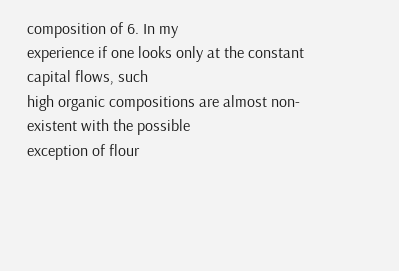composition of 6. In my
experience if one looks only at the constant capital flows, such
high organic compositions are almost non-existent with the possible
exception of flour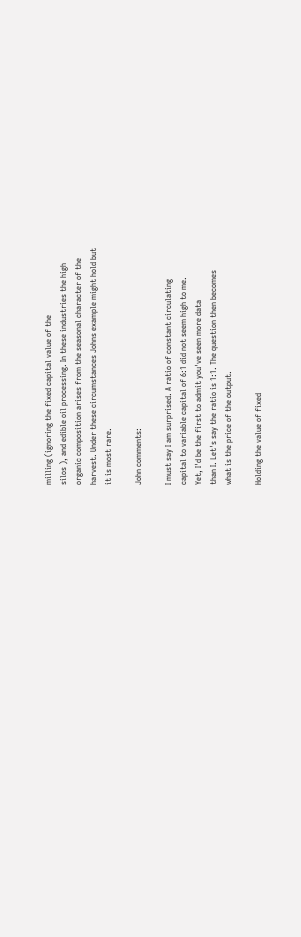milling (ignoring the fixed capital value of the
silos ), and edible oil processing. In these industries the high
organic composition arises from the seasonal character of the
harvest. Under these circumstances Johns example might hold but
it is most rare.

John comments:

I must say I am surprised. A ratio of constant circulating
capital to variable capital of 6:1 did not seem high to me.
Yet, I'd be the first to admit you've seen more data
than I. Let's say the ratio is 1:1. The question then becomes
what is the price of the output.

Holding the value of fixed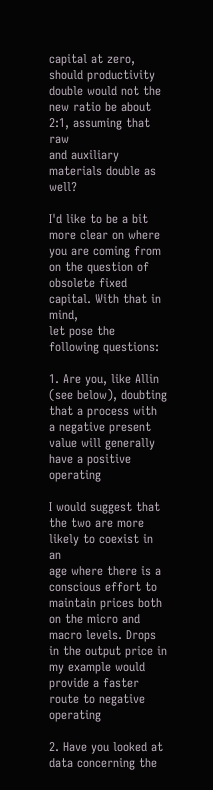capital at zero, should productivity
double would not the new ratio be about 2:1, assuming that raw
and auxiliary materials double as well?

I'd like to be a bit more clear on where you are coming from
on the question of obsolete fixed capital. With that in mind,
let pose the following questions:

1. Are you, like Allin (see below), doubting that a process with
a negative present value will generally have a positive operating

I would suggest that the two are more likely to coexist in an
age where there is a conscious effort to maintain prices both
on the micro and macro levels. Drops in the output price in
my example would provide a faster route to negative operating

2. Have you looked at data concerning the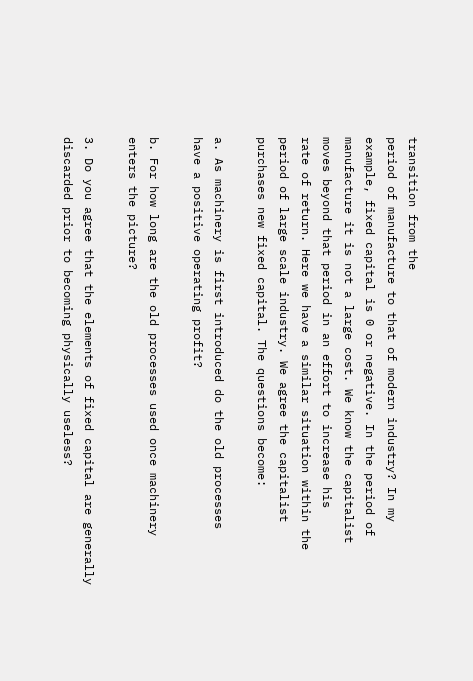transition from the
period of manufacture to that of modern industry? In my
example, fixed capital is 0 or negative. In the period of
manufacture it is not a large cost. We know the capitalist
moves beyond that period in an effort to increase his
rate of return. Here we have a similar situation within the
period of large scale industry. We agree the capitalist
purchases new fixed capital. The questions become:

a. As machinery is first introduced do the old processes
have a positive operating profit?

b. For how long are the old processes used once machinery
enters the picture?

3. Do you agree that the elements of fixed capital are generally
discarded prior to becoming physically useless?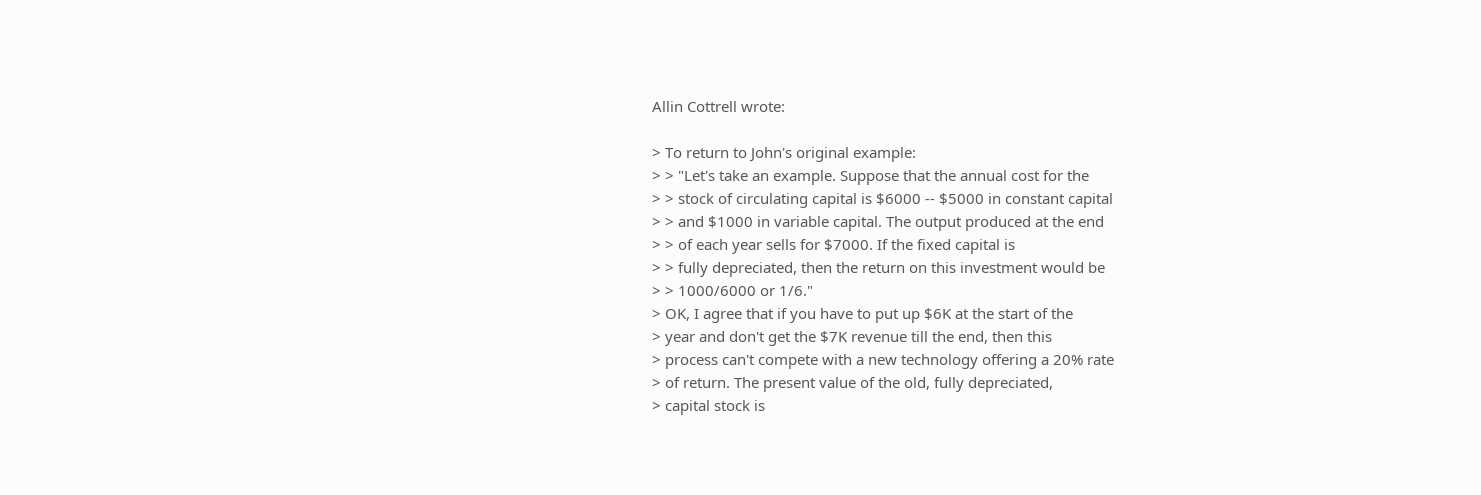Allin Cottrell wrote:

> To return to John's original example:
> > "Let's take an example. Suppose that the annual cost for the
> > stock of circulating capital is $6000 -- $5000 in constant capital
> > and $1000 in variable capital. The output produced at the end
> > of each year sells for $7000. If the fixed capital is
> > fully depreciated, then the return on this investment would be
> > 1000/6000 or 1/6."
> OK, I agree that if you have to put up $6K at the start of the
> year and don't get the $7K revenue till the end, then this
> process can't compete with a new technology offering a 20% rate
> of return. The present value of the old, fully depreciated,
> capital stock is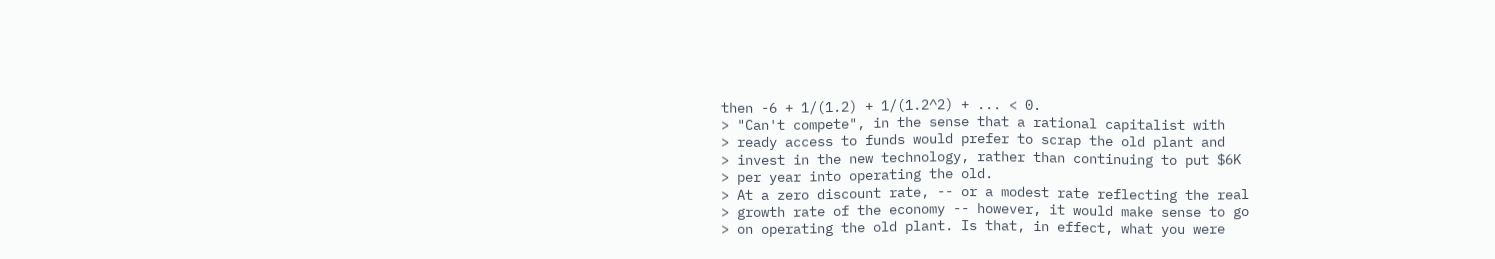then -6 + 1/(1.2) + 1/(1.2^2) + ... < 0.
> "Can't compete", in the sense that a rational capitalist with
> ready access to funds would prefer to scrap the old plant and
> invest in the new technology, rather than continuing to put $6K
> per year into operating the old.
> At a zero discount rate, -- or a modest rate reflecting the real
> growth rate of the economy -- however, it would make sense to go
> on operating the old plant. Is that, in effect, what you were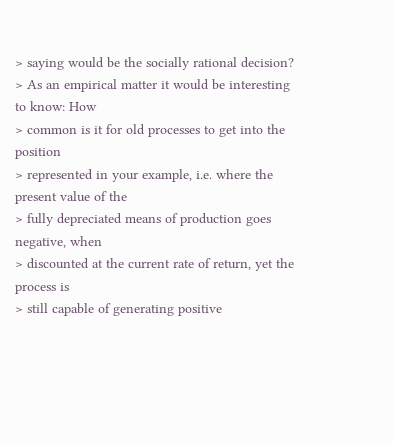> saying would be the socially rational decision?
> As an empirical matter it would be interesting to know: How
> common is it for old processes to get into the position
> represented in your example, i.e. where the present value of the
> fully depreciated means of production goes negative, when
> discounted at the current rate of return, yet the process is
> still capable of generating positive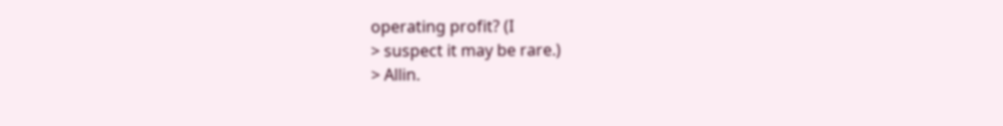operating profit? (I
> suspect it may be rare.)
> Allin.